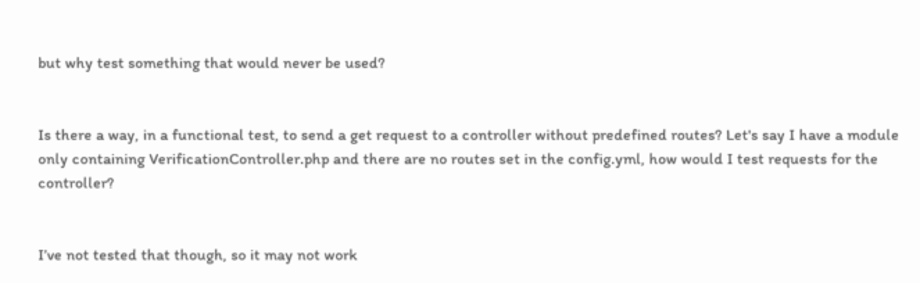but why test something that would never be used?


Is there a way, in a functional test, to send a get request to a controller without predefined routes? Let's say I have a module only containing VerificationController.php and there are no routes set in the config.yml, how would I test requests for the controller?


I’ve not tested that though, so it may not work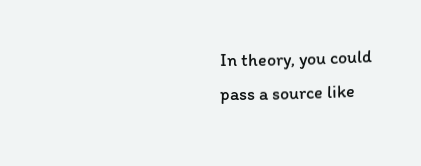In theory, you could pass a source like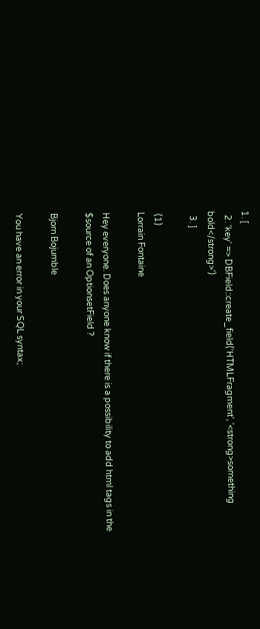1. [
  2. 'key' => DBField::create_field('HTMLFragment', '<strong>something bold</strong>')
  3. ]

 (1)
Lorrain Fontaine

Hey everyone. Does anyone know if there is a possibility to add html tags in the $source of an OptionsetField ?

Bjorn Bojumble

You have an error in your SQL syntax;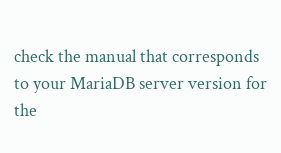check the manual that corresponds to your MariaDB server version for the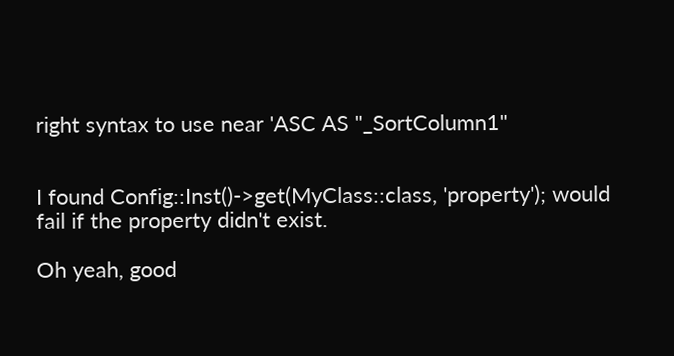right syntax to use near 'ASC AS "_SortColumn1"


I found Config::Inst()->get(MyClass::class, 'property'); would fail if the property didn't exist.

Oh yeah, good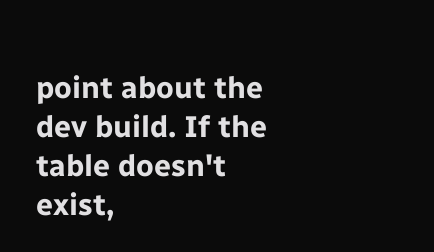point about the dev build. If the table doesn't exist,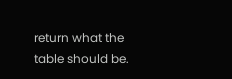return what the table should be.